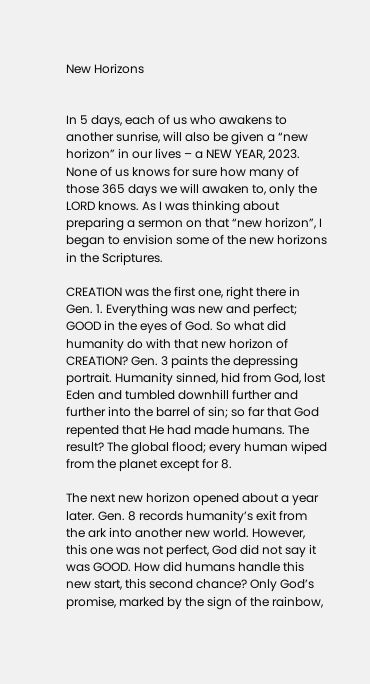New Horizons


In 5 days, each of us who awakens to another sunrise, will also be given a “new horizon” in our lives – a NEW YEAR, 2023. None of us knows for sure how many of those 365 days we will awaken to, only the LORD knows. As I was thinking about preparing a sermon on that “new horizon”, I began to envision some of the new horizons in the Scriptures.

CREATION was the first one, right there in Gen. 1. Everything was new and perfect; GOOD in the eyes of God. So what did humanity do with that new horizon of CREATION? Gen. 3 paints the depressing portrait. Humanity sinned, hid from God, lost Eden and tumbled downhill further and further into the barrel of sin; so far that God repented that He had made humans. The result? The global flood; every human wiped from the planet except for 8.

The next new horizon opened about a year later. Gen. 8 records humanity’s exit from the ark into another new world. However, this one was not perfect, God did not say it was GOOD. How did humans handle this new start, this second chance? Only God’s promise, marked by the sign of the rainbow,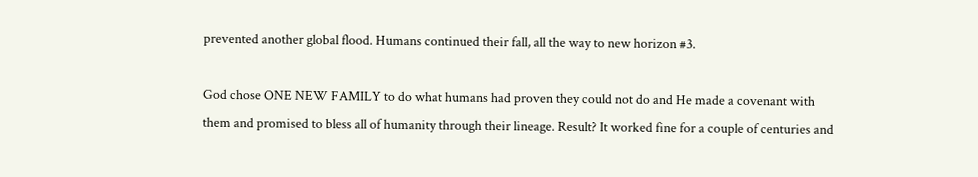prevented another global flood. Humans continued their fall, all the way to new horizon #3.

God chose ONE NEW FAMILY to do what humans had proven they could not do and He made a covenant with them and promised to bless all of humanity through their lineage. Result? It worked fine for a couple of centuries and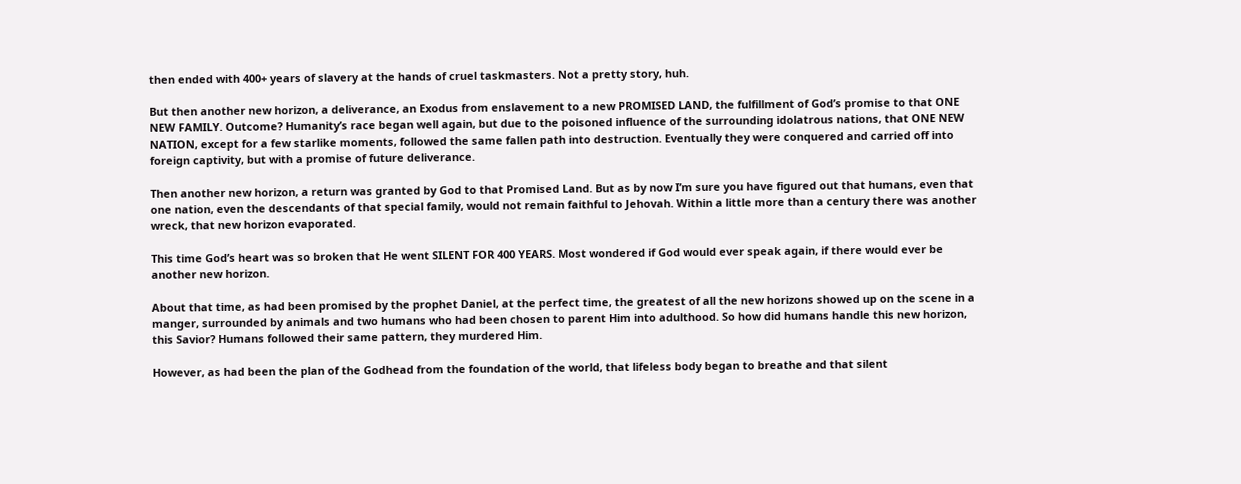then ended with 400+ years of slavery at the hands of cruel taskmasters. Not a pretty story, huh.

But then another new horizon, a deliverance, an Exodus from enslavement to a new PROMISED LAND, the fulfillment of God’s promise to that ONE NEW FAMILY. Outcome? Humanity’s race began well again, but due to the poisoned influence of the surrounding idolatrous nations, that ONE NEW NATION, except for a few starlike moments, followed the same fallen path into destruction. Eventually they were conquered and carried off into foreign captivity, but with a promise of future deliverance.

Then another new horizon, a return was granted by God to that Promised Land. But as by now I’m sure you have figured out that humans, even that one nation, even the descendants of that special family, would not remain faithful to Jehovah. Within a little more than a century there was another wreck, that new horizon evaporated.

This time God’s heart was so broken that He went SILENT FOR 400 YEARS. Most wondered if God would ever speak again, if there would ever be another new horizon.

About that time, as had been promised by the prophet Daniel, at the perfect time, the greatest of all the new horizons showed up on the scene in a manger, surrounded by animals and two humans who had been chosen to parent Him into adulthood. So how did humans handle this new horizon, this Savior? Humans followed their same pattern, they murdered Him.

However, as had been the plan of the Godhead from the foundation of the world, that lifeless body began to breathe and that silent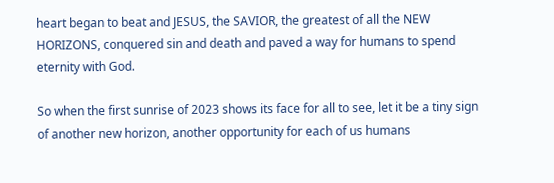heart began to beat and JESUS, the SAVIOR, the greatest of all the NEW HORIZONS, conquered sin and death and paved a way for humans to spend eternity with God.

So when the first sunrise of 2023 shows its face for all to see, let it be a tiny sign of another new horizon, another opportunity for each of us humans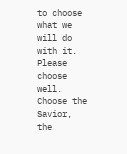to choose what we will do with it. Please choose well. Choose the Savior, the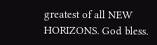greatest of all NEW HORIZONS. God bless.